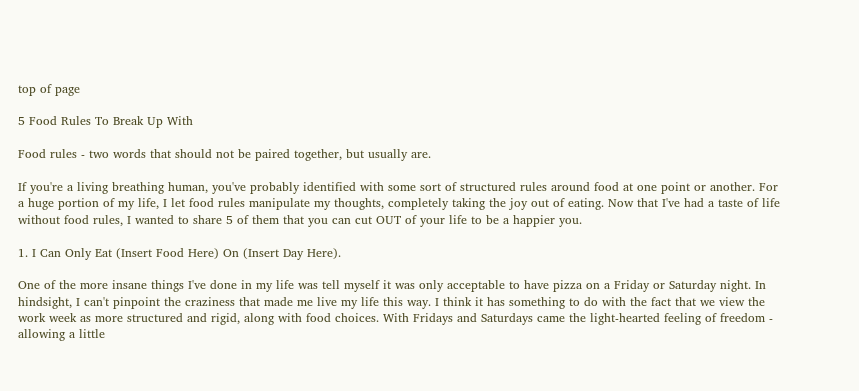top of page

5 Food Rules To Break Up With

Food rules - two words that should not be paired together, but usually are.

If you're a living breathing human, you've probably identified with some sort of structured rules around food at one point or another. For a huge portion of my life, I let food rules manipulate my thoughts, completely taking the joy out of eating. Now that I've had a taste of life without food rules, I wanted to share 5 of them that you can cut OUT of your life to be a happier you.

1. I Can Only Eat (Insert Food Here) On (Insert Day Here).

One of the more insane things I've done in my life was tell myself it was only acceptable to have pizza on a Friday or Saturday night. In hindsight, I can't pinpoint the craziness that made me live my life this way. I think it has something to do with the fact that we view the work week as more structured and rigid, along with food choices. With Fridays and Saturdays came the light-hearted feeling of freedom - allowing a little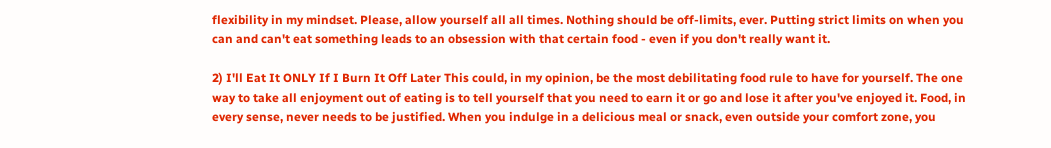flexibility in my mindset. Please, allow yourself all all times. Nothing should be off-limits, ever. Putting strict limits on when you can and can't eat something leads to an obsession with that certain food - even if you don't really want it.

2) I'll Eat It ONLY If I Burn It Off Later This could, in my opinion, be the most debilitating food rule to have for yourself. The one way to take all enjoyment out of eating is to tell yourself that you need to earn it or go and lose it after you've enjoyed it. Food, in every sense, never needs to be justified. When you indulge in a delicious meal or snack, even outside your comfort zone, you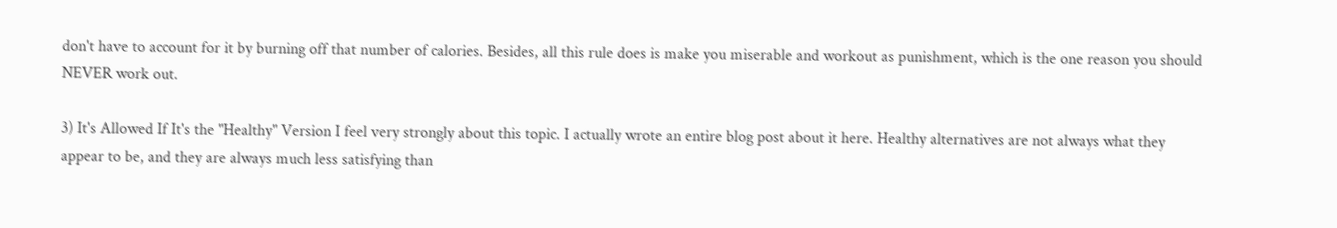don't have to account for it by burning off that number of calories. Besides, all this rule does is make you miserable and workout as punishment, which is the one reason you should NEVER work out.

3) It's Allowed If It's the "Healthy" Version I feel very strongly about this topic. I actually wrote an entire blog post about it here. Healthy alternatives are not always what they appear to be, and they are always much less satisfying than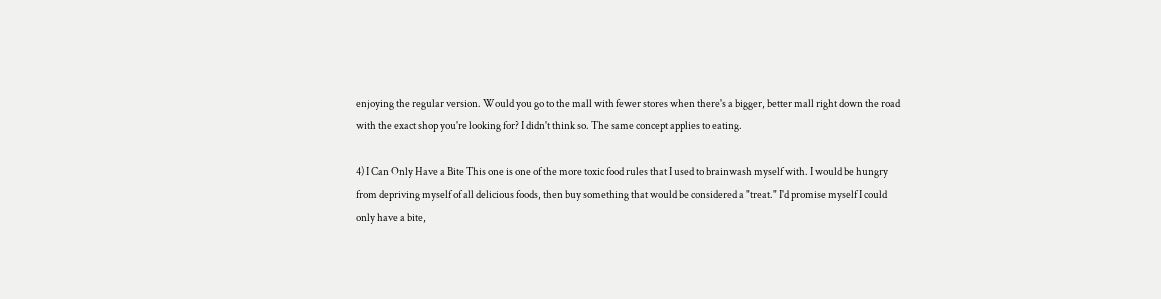enjoying the regular version. Would you go to the mall with fewer stores when there's a bigger, better mall right down the road with the exact shop you're looking for? I didn't think so. The same concept applies to eating.

4) I Can Only Have a Bite This one is one of the more toxic food rules that I used to brainwash myself with. I would be hungry from depriving myself of all delicious foods, then buy something that would be considered a "treat." I'd promise myself I could only have a bite,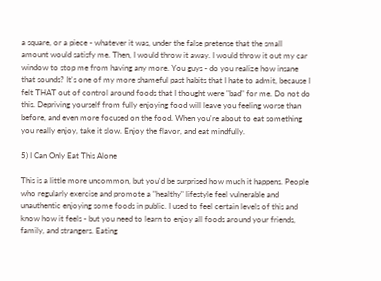a square, or a piece - whatever it was, under the false pretense that the small amount would satisfy me. Then, I would throw it away. I would throw it out my car window to stop me from having any more. You guys - do you realize how insane that sounds? It's one of my more shameful past habits that I hate to admit, because I felt THAT out of control around foods that I thought were "bad" for me. Do not do this. Depriving yourself from fully enjoying food will leave you feeling worse than before, and even more focused on the food. When you're about to eat something you really enjoy, take it slow. Enjoy the flavor, and eat mindfully.

5) I Can Only Eat This Alone

This is a little more uncommon, but you'd be surprised how much it happens. People who regularly exercise and promote a "healthy" lifestyle feel vulnerable and unauthentic enjoying some foods in public. I used to feel certain levels of this and know how it feels - but you need to learn to enjoy all foods around your friends, family, and strangers. Eating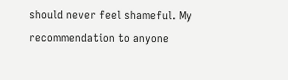should never feel shameful. My recommendation to anyone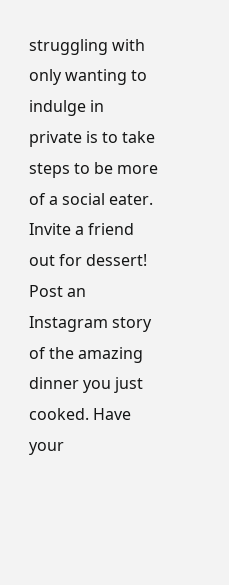struggling with only wanting to indulge in private is to take steps to be more of a social eater. Invite a friend out for dessert! Post an Instagram story of the amazing dinner you just cooked. Have your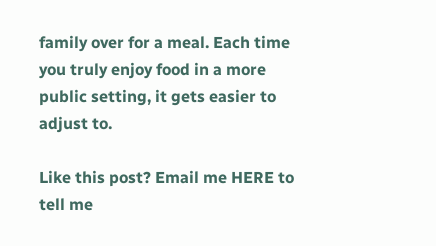family over for a meal. Each time you truly enjoy food in a more public setting, it gets easier to adjust to.

Like this post? Email me HERE to tell me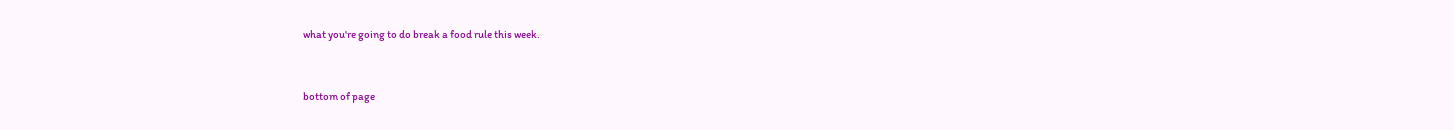what you're going to do break a food rule this week.


bottom of page